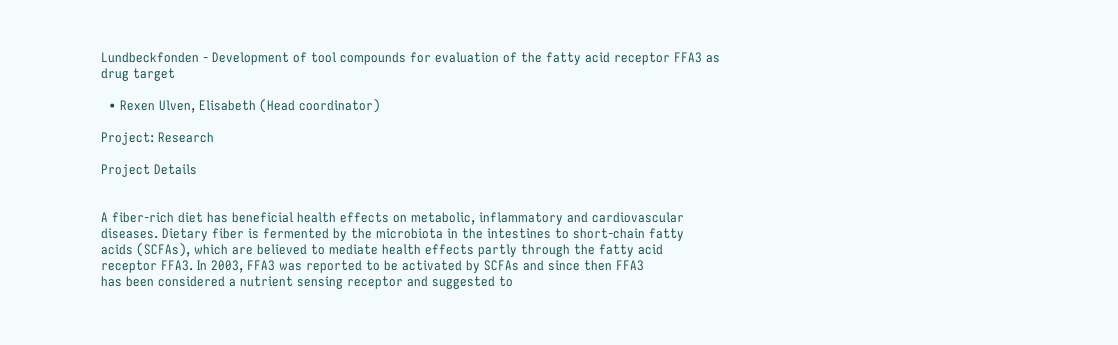Lundbeckfonden - Development of tool compounds for evaluation of the fatty acid receptor FFA3 as drug target

  • Rexen Ulven, Elisabeth (Head coordinator)

Project: Research

Project Details


A fiber-rich diet has beneficial health effects on metabolic, inflammatory and cardiovascular
diseases. Dietary fiber is fermented by the microbiota in the intestines to short-chain fatty
acids (SCFAs), which are believed to mediate health effects partly through the fatty acid
receptor FFA3. In 2003, FFA3 was reported to be activated by SCFAs and since then FFA3
has been considered a nutrient sensing receptor and suggested to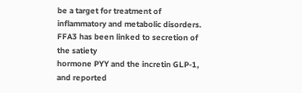be a target for treatment of inflammatory and metabolic disorders. FFA3 has been linked to secretion of the satiety
hormone PYY and the incretin GLP-1, and reported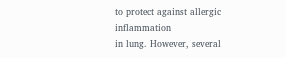to protect against allergic inflammation
in lung. However, several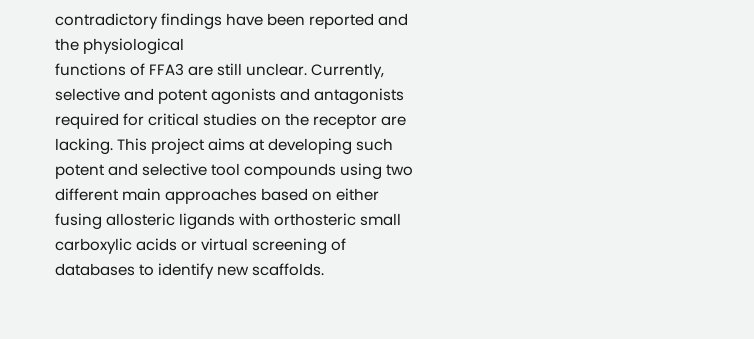contradictory findings have been reported and the physiological
functions of FFA3 are still unclear. Currently, selective and potent agonists and antagonists
required for critical studies on the receptor are lacking. This project aims at developing such
potent and selective tool compounds using two different main approaches based on either
fusing allosteric ligands with orthosteric small carboxylic acids or virtual screening of
databases to identify new scaffolds.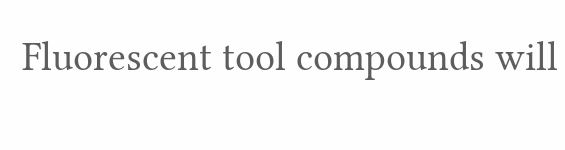Fluorescent tool compounds will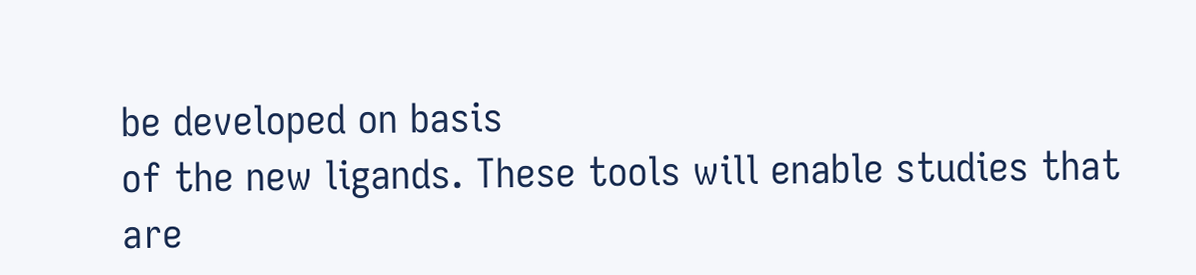be developed on basis
of the new ligands. These tools will enable studies that are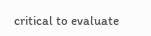critical to evaluate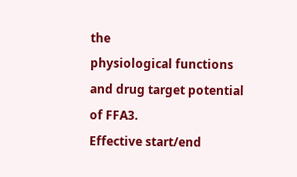the
physiological functions and drug target potential of FFA3.
Effective start/end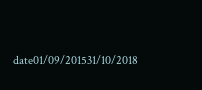date01/09/201531/10/2018